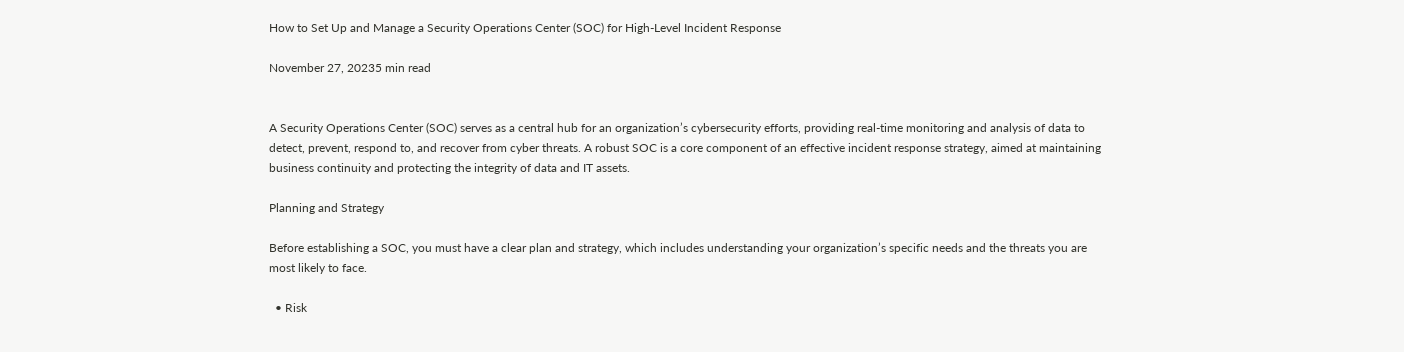How to Set Up and Manage a Security Operations Center (SOC) for High-Level Incident Response

November 27, 20235 min read


A Security Operations Center (SOC) serves as a central hub for an organization’s cybersecurity efforts, providing real-time monitoring and analysis of data to detect, prevent, respond to, and recover from cyber threats. A robust SOC is a core component of an effective incident response strategy, aimed at maintaining business continuity and protecting the integrity of data and IT assets.

Planning and Strategy

Before establishing a SOC, you must have a clear plan and strategy, which includes understanding your organization’s specific needs and the threats you are most likely to face.

  • Risk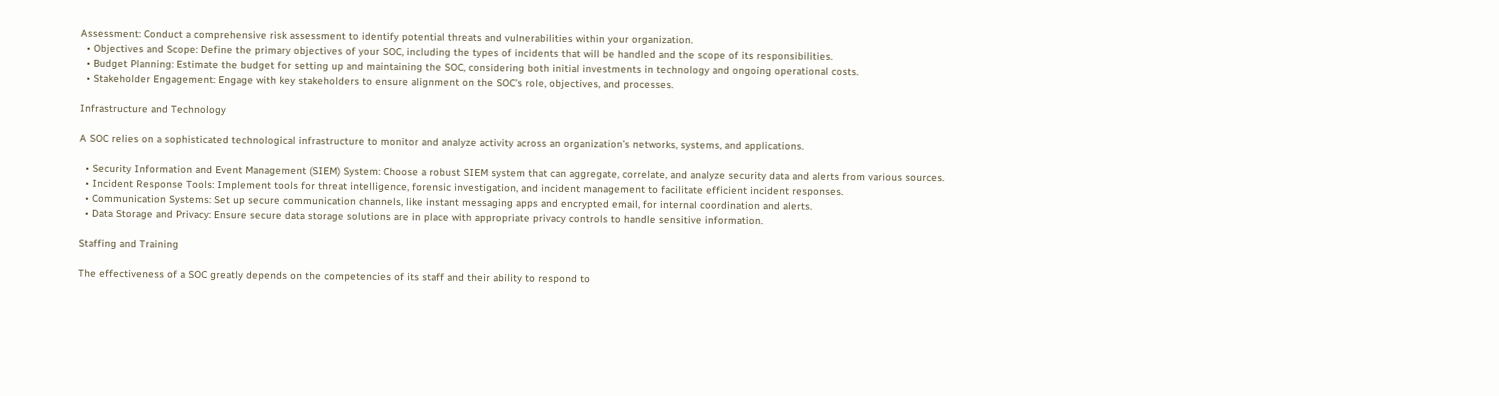Assessment: Conduct a comprehensive risk assessment to identify potential threats and vulnerabilities within your organization.
  • Objectives and Scope: Define the primary objectives of your SOC, including the types of incidents that will be handled and the scope of its responsibilities.
  • Budget Planning: Estimate the budget for setting up and maintaining the SOC, considering both initial investments in technology and ongoing operational costs.
  • Stakeholder Engagement: Engage with key stakeholders to ensure alignment on the SOC’s role, objectives, and processes.

Infrastructure and Technology

A SOC relies on a sophisticated technological infrastructure to monitor and analyze activity across an organization’s networks, systems, and applications.

  • Security Information and Event Management (SIEM) System: Choose a robust SIEM system that can aggregate, correlate, and analyze security data and alerts from various sources.
  • Incident Response Tools: Implement tools for threat intelligence, forensic investigation, and incident management to facilitate efficient incident responses.
  • Communication Systems: Set up secure communication channels, like instant messaging apps and encrypted email, for internal coordination and alerts.
  • Data Storage and Privacy: Ensure secure data storage solutions are in place with appropriate privacy controls to handle sensitive information.

Staffing and Training

The effectiveness of a SOC greatly depends on the competencies of its staff and their ability to respond to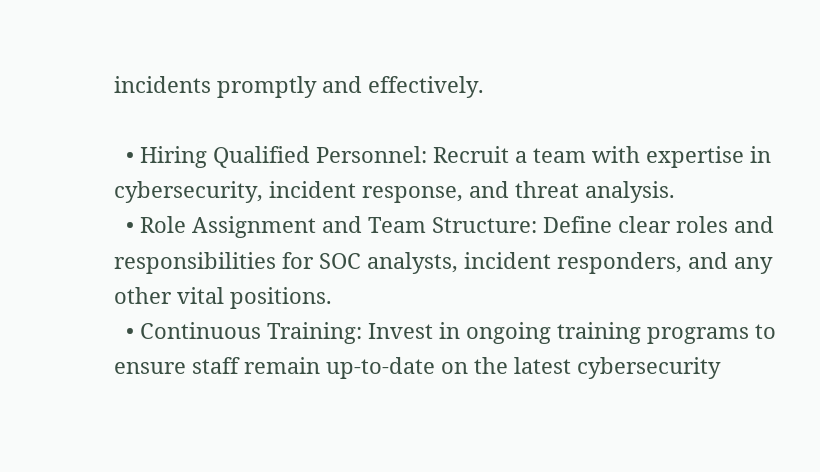incidents promptly and effectively.

  • Hiring Qualified Personnel: Recruit a team with expertise in cybersecurity, incident response, and threat analysis.
  • Role Assignment and Team Structure: Define clear roles and responsibilities for SOC analysts, incident responders, and any other vital positions.
  • Continuous Training: Invest in ongoing training programs to ensure staff remain up-to-date on the latest cybersecurity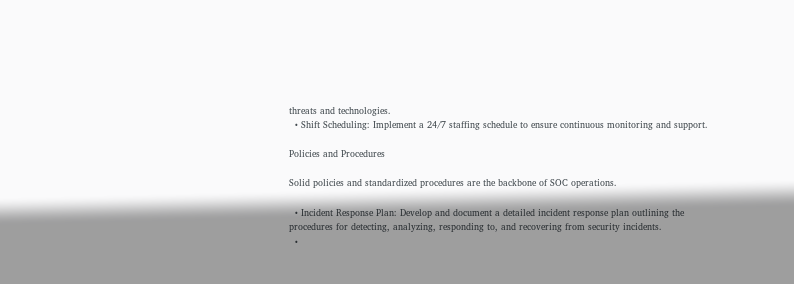threats and technologies.
  • Shift Scheduling: Implement a 24/7 staffing schedule to ensure continuous monitoring and support.

Policies and Procedures

Solid policies and standardized procedures are the backbone of SOC operations.

  • Incident Response Plan: Develop and document a detailed incident response plan outlining the procedures for detecting, analyzing, responding to, and recovering from security incidents.
  •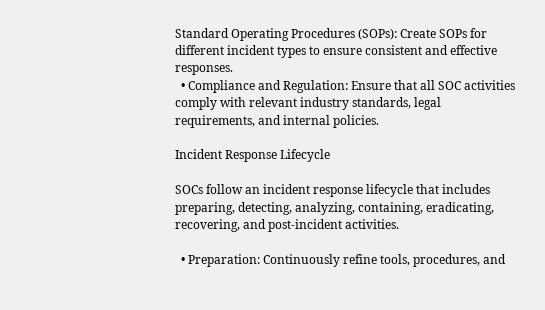Standard Operating Procedures (SOPs): Create SOPs for different incident types to ensure consistent and effective responses.
  • Compliance and Regulation: Ensure that all SOC activities comply with relevant industry standards, legal requirements, and internal policies.

Incident Response Lifecycle

SOCs follow an incident response lifecycle that includes preparing, detecting, analyzing, containing, eradicating, recovering, and post-incident activities.

  • Preparation: Continuously refine tools, procedures, and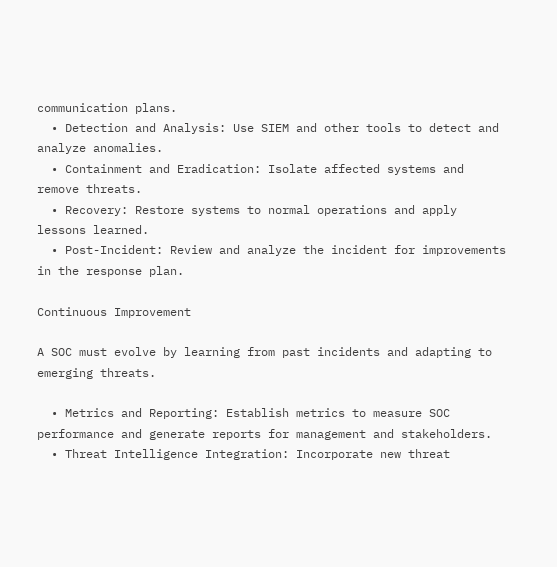communication plans.
  • Detection and Analysis: Use SIEM and other tools to detect and analyze anomalies.
  • Containment and Eradication: Isolate affected systems and remove threats.
  • Recovery: Restore systems to normal operations and apply lessons learned.
  • Post-Incident: Review and analyze the incident for improvements in the response plan.

Continuous Improvement

A SOC must evolve by learning from past incidents and adapting to emerging threats.

  • Metrics and Reporting: Establish metrics to measure SOC performance and generate reports for management and stakeholders.
  • Threat Intelligence Integration: Incorporate new threat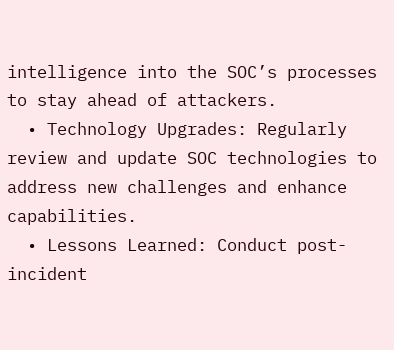intelligence into the SOC’s processes to stay ahead of attackers.
  • Technology Upgrades: Regularly review and update SOC technologies to address new challenges and enhance capabilities.
  • Lessons Learned: Conduct post-incident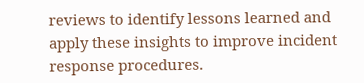reviews to identify lessons learned and apply these insights to improve incident response procedures.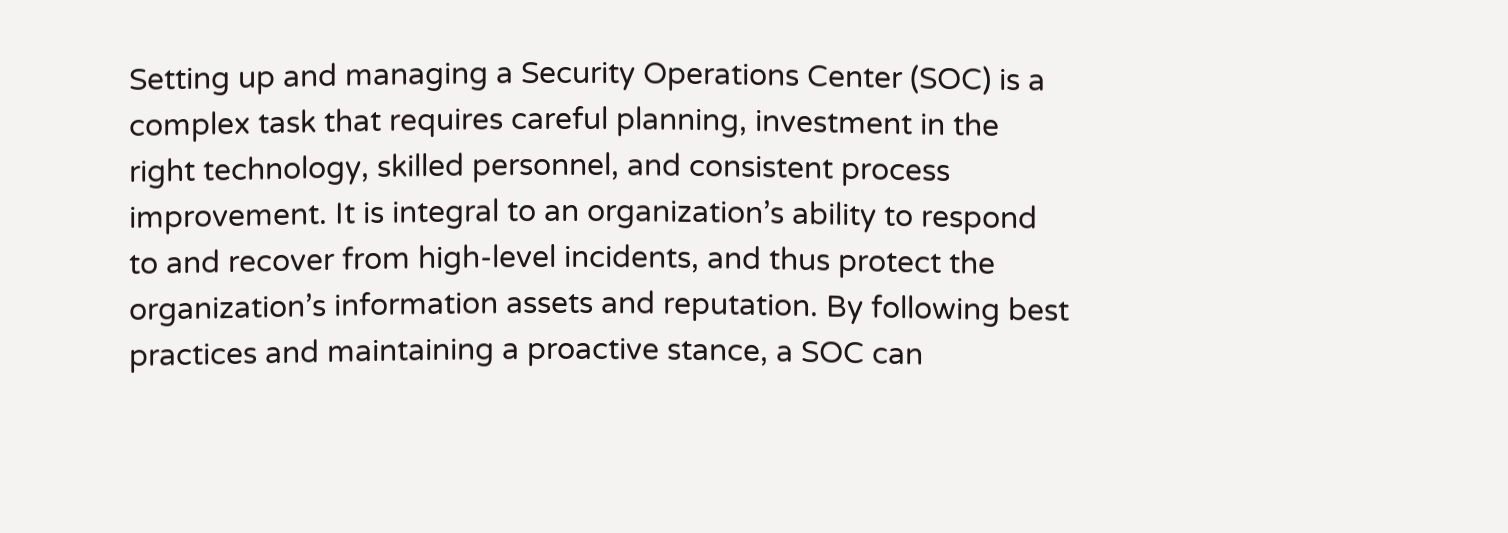Setting up and managing a Security Operations Center (SOC) is a complex task that requires careful planning, investment in the right technology, skilled personnel, and consistent process improvement. It is integral to an organization’s ability to respond to and recover from high-level incidents, and thus protect the organization’s information assets and reputation. By following best practices and maintaining a proactive stance, a SOC can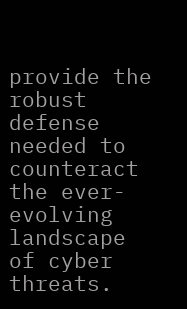provide the robust defense needed to counteract the ever-evolving landscape of cyber threats.